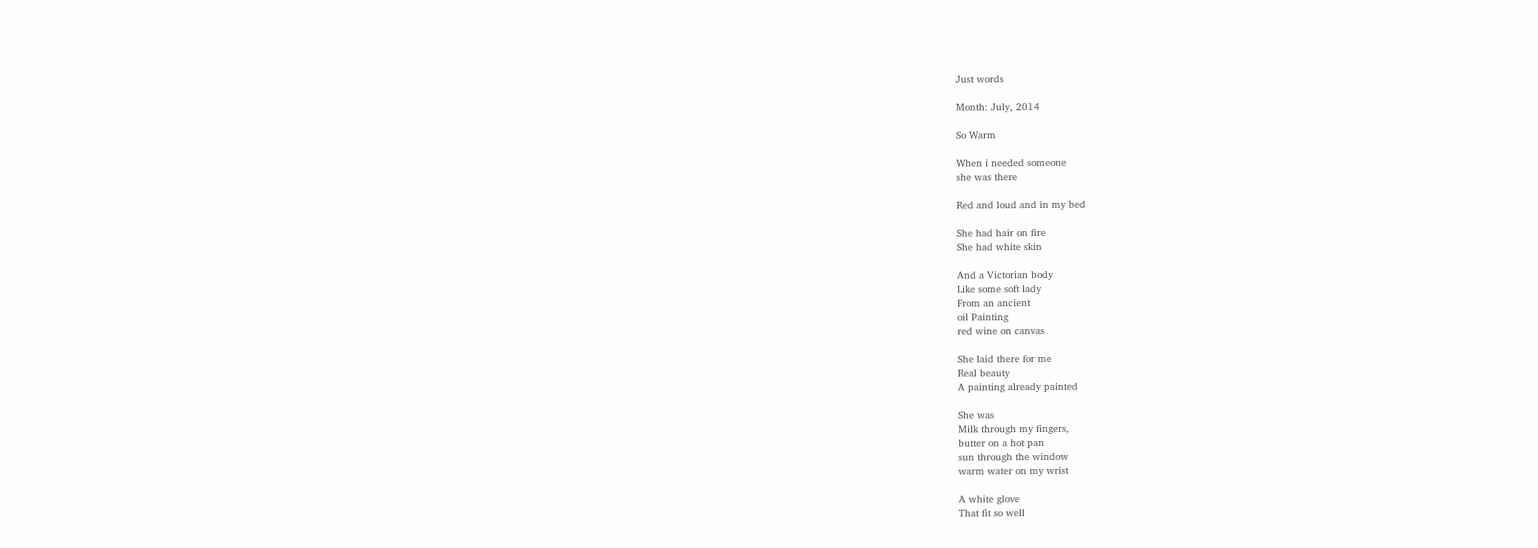Just words

Month: July, 2014

So Warm

When i needed someone
she was there

Red and loud and in my bed

She had hair on fire
She had white skin

And a Victorian body
Like some soft lady
From an ancient
oil Painting
red wine on canvas

She laid there for me
Real beauty
A painting already painted

She was
Milk through my fingers,
butter on a hot pan
sun through the window
warm water on my wrist

A white glove
That fit so well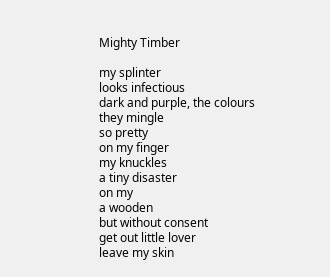Mighty Timber

my splinter
looks infectious
dark and purple, the colours
they mingle
so pretty
on my finger
my knuckles
a tiny disaster
on my
a wooden
but without consent
get out little lover
leave my skin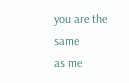you are the same
as me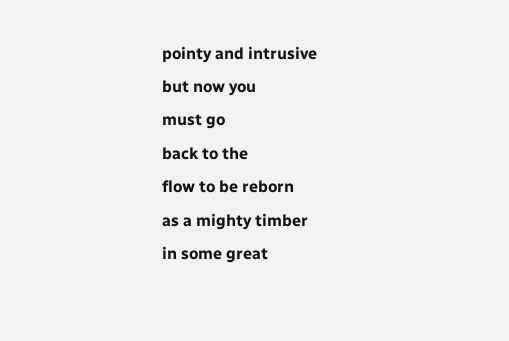pointy and intrusive
but now you
must go
back to the
flow to be reborn
as a mighty timber
in some great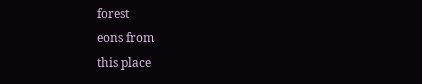forest
eons from
this place